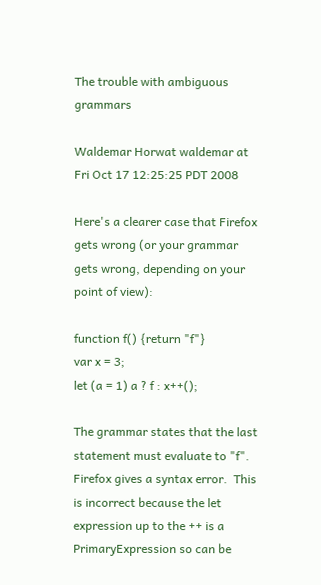The trouble with ambiguous grammars

Waldemar Horwat waldemar at
Fri Oct 17 12:25:25 PDT 2008

Here's a clearer case that Firefox gets wrong (or your grammar gets wrong, depending on your point of view):

function f() {return "f"}
var x = 3;
let (a = 1) a ? f : x++();

The grammar states that the last statement must evaluate to "f".  Firefox gives a syntax error.  This is incorrect because the let expression up to the ++ is a PrimaryExpression so can be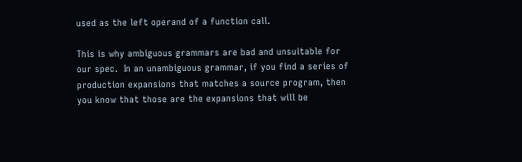used as the left operand of a function call.

This is why ambiguous grammars are bad and unsuitable for our spec.  In an unambiguous grammar, if you find a series of production expansions that matches a source program, then you know that those are the expansions that will be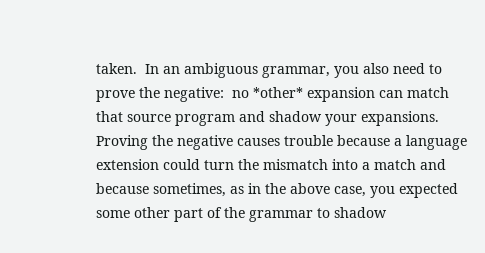taken.  In an ambiguous grammar, you also need to prove the negative:  no *other* expansion can match that source program and shadow your expansions.  Proving the negative causes trouble because a language extension could turn the mismatch into a match and because sometimes, as in the above case, you expected some other part of the grammar to shadow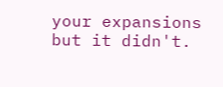your expansions but it didn't.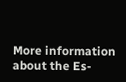More information about the Es-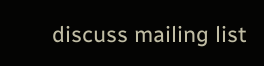discuss mailing list